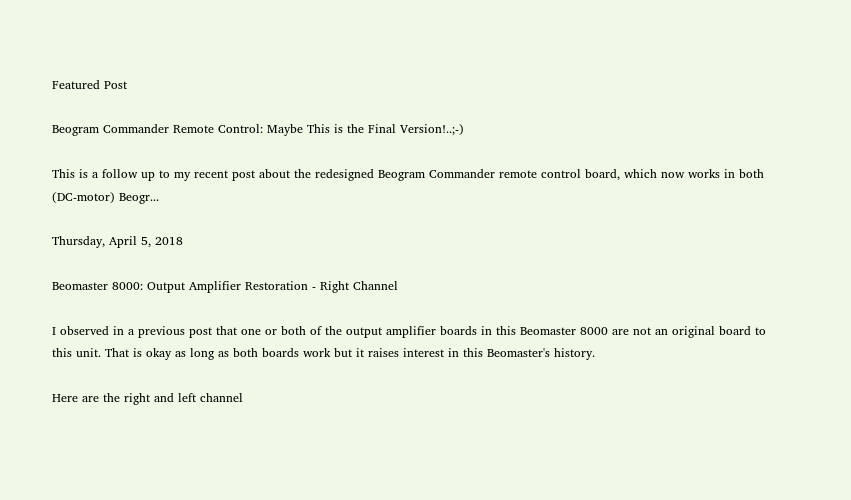Featured Post

Beogram Commander Remote Control: Maybe This is the Final Version!..;-)

This is a follow up to my recent post about the redesigned Beogram Commander remote control board, which now works in both (DC-motor) Beogr...

Thursday, April 5, 2018

Beomaster 8000: Output Amplifier Restoration - Right Channel

I observed in a previous post that one or both of the output amplifier boards in this Beomaster 8000 are not an original board to this unit. That is okay as long as both boards work but it raises interest in this Beomaster's history.

Here are the right and left channel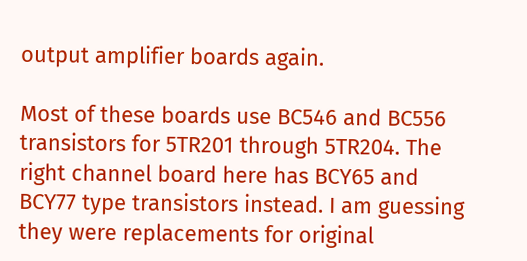output amplifier boards again.

Most of these boards use BC546 and BC556 transistors for 5TR201 through 5TR204. The right channel board here has BCY65 and BCY77 type transistors instead. I am guessing they were replacements for original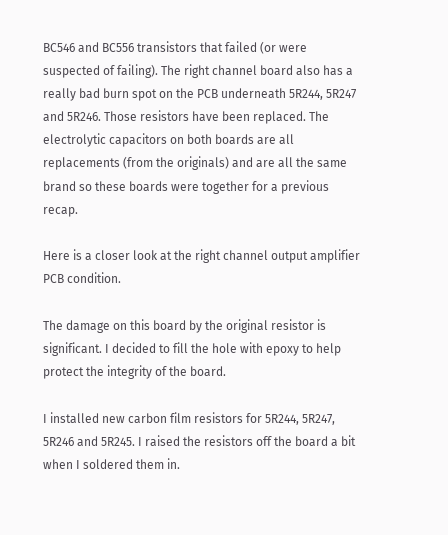BC546 and BC556 transistors that failed (or were suspected of failing). The right channel board also has a really bad burn spot on the PCB underneath 5R244, 5R247 and 5R246. Those resistors have been replaced. The electrolytic capacitors on both boards are all replacements (from the originals) and are all the same brand so these boards were together for a previous recap.

Here is a closer look at the right channel output amplifier PCB condition.

The damage on this board by the original resistor is significant. I decided to fill the hole with epoxy to help protect the integrity of the board.

I installed new carbon film resistors for 5R244, 5R247, 5R246 and 5R245. I raised the resistors off the board a bit when I soldered them in.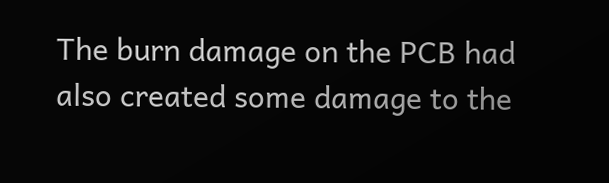The burn damage on the PCB had also created some damage to the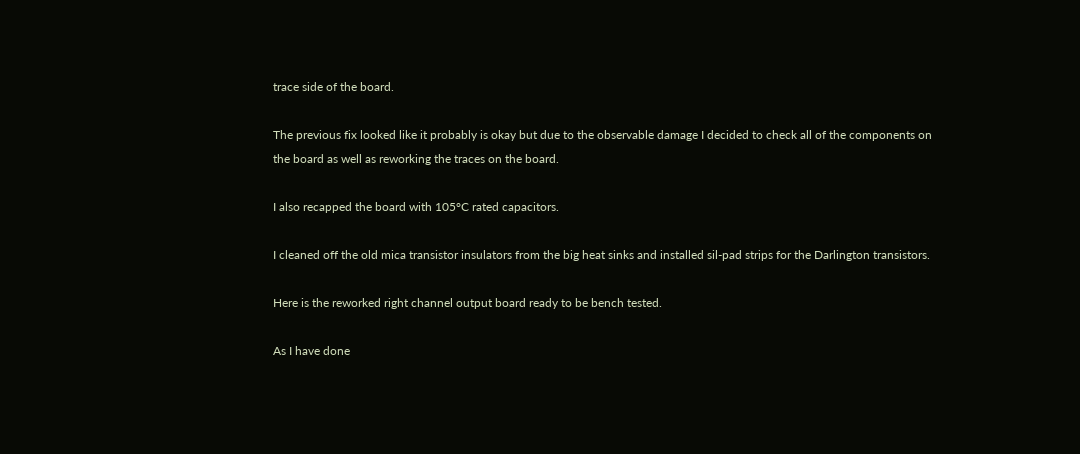trace side of the board.

The previous fix looked like it probably is okay but due to the observable damage I decided to check all of the components on the board as well as reworking the traces on the board.

I also recapped the board with 105°C rated capacitors.

I cleaned off the old mica transistor insulators from the big heat sinks and installed sil-pad strips for the Darlington transistors.

Here is the reworked right channel output board ready to be bench tested.

As I have done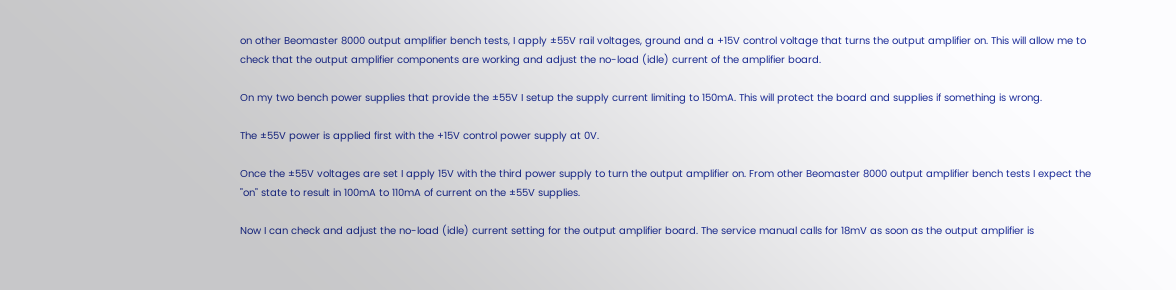on other Beomaster 8000 output amplifier bench tests, I apply ±55V rail voltages, ground and a +15V control voltage that turns the output amplifier on. This will allow me to check that the output amplifier components are working and adjust the no-load (idle) current of the amplifier board.

On my two bench power supplies that provide the ±55V I setup the supply current limiting to 150mA. This will protect the board and supplies if something is wrong.

The ±55V power is applied first with the +15V control power supply at 0V.

Once the ±55V voltages are set I apply 15V with the third power supply to turn the output amplifier on. From other Beomaster 8000 output amplifier bench tests I expect the "on" state to result in 100mA to 110mA of current on the ±55V supplies.

Now I can check and adjust the no-load (idle) current setting for the output amplifier board. The service manual calls for 18mV as soon as the output amplifier is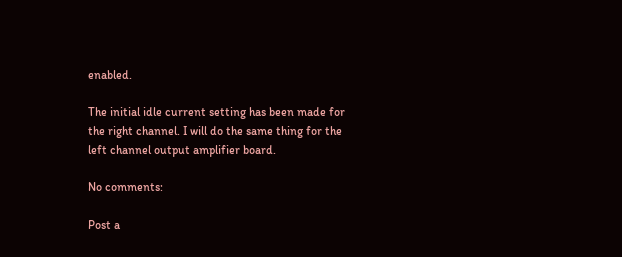enabled.

The initial idle current setting has been made for the right channel. I will do the same thing for the left channel output amplifier board.

No comments:

Post a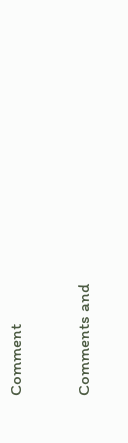Comment

Comments and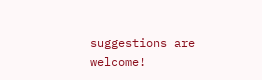suggestions are welcome!